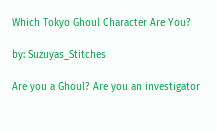Which Tokyo Ghoul Character Are You?

by: Suzuyas_Stitches

Are you a Ghoul? Are you an investigator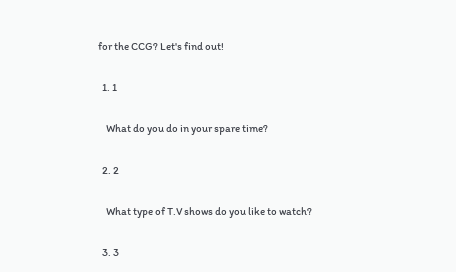for the CCG? Let's find out!

  1. 1

    What do you do in your spare time?

  2. 2

    What type of T.V shows do you like to watch?

  3. 3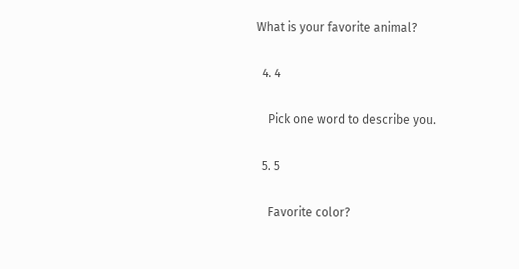What is your favorite animal?

  4. 4

    Pick one word to describe you.

  5. 5

    Favorite color?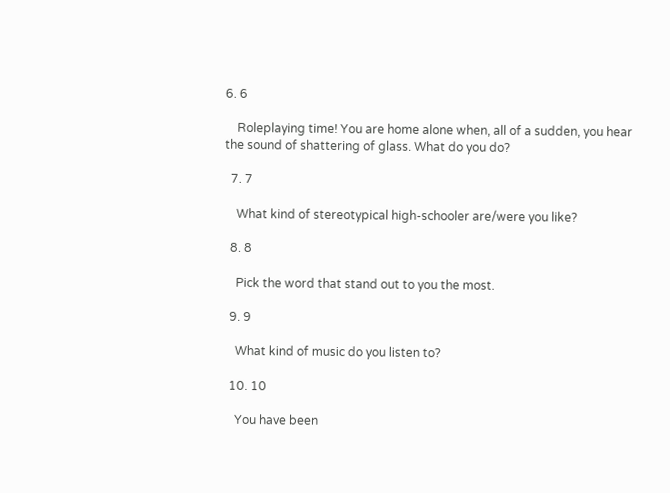6. 6

    Roleplaying time! You are home alone when, all of a sudden, you hear the sound of shattering of glass. What do you do?

  7. 7

    What kind of stereotypical high-schooler are/were you like?

  8. 8

    Pick the word that stand out to you the most.

  9. 9

    What kind of music do you listen to?

  10. 10

    You have been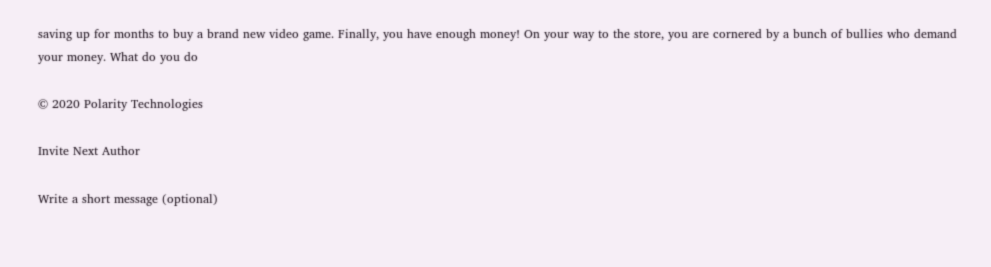saving up for months to buy a brand new video game. Finally, you have enough money! On your way to the store, you are cornered by a bunch of bullies who demand your money. What do you do

© 2020 Polarity Technologies

Invite Next Author

Write a short message (optional)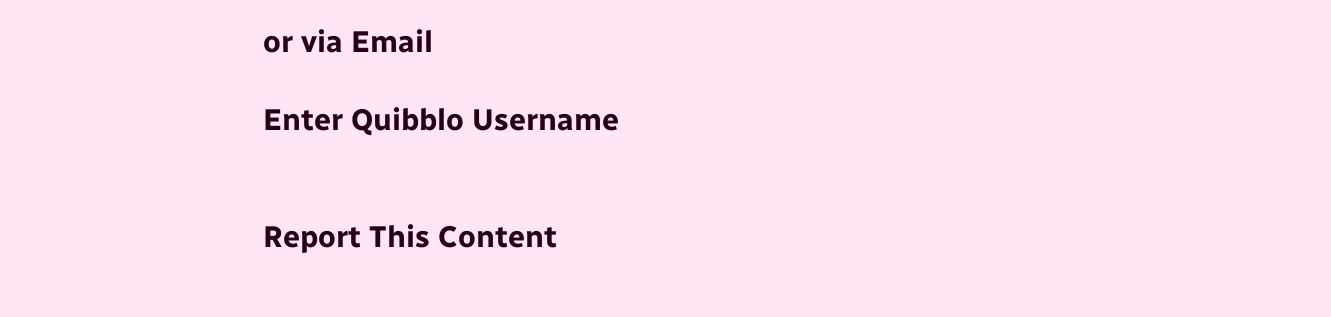or via Email

Enter Quibblo Username


Report This Content